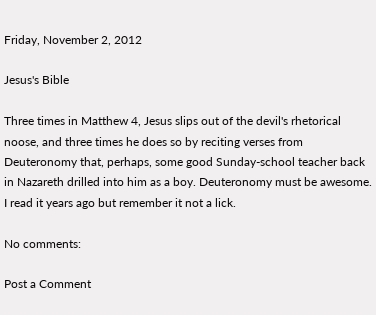Friday, November 2, 2012

Jesus's Bible

Three times in Matthew 4, Jesus slips out of the devil's rhetorical noose, and three times he does so by reciting verses from Deuteronomy that, perhaps, some good Sunday-school teacher back in Nazareth drilled into him as a boy. Deuteronomy must be awesome. I read it years ago but remember it not a lick.

No comments:

Post a Comment